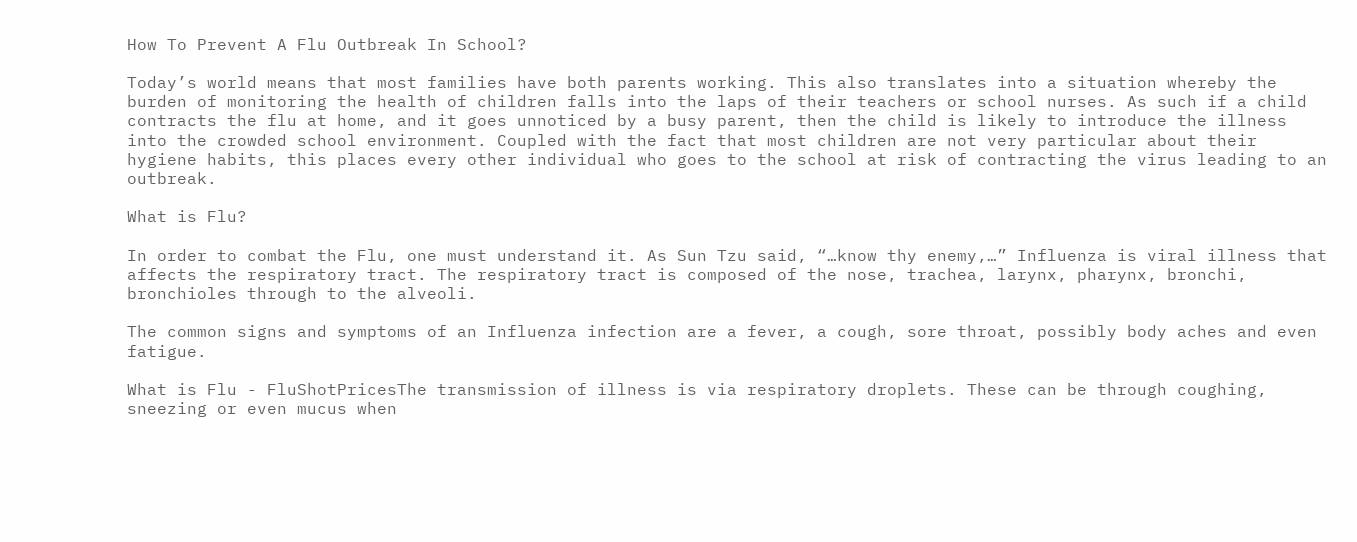How To Prevent A Flu Outbreak In School?

Today’s world means that most families have both parents working. This also translates into a situation whereby the burden of monitoring the health of children falls into the laps of their teachers or school nurses. As such if a child contracts the flu at home, and it goes unnoticed by a busy parent, then the child is likely to introduce the illness into the crowded school environment. Coupled with the fact that most children are not very particular about their hygiene habits, this places every other individual who goes to the school at risk of contracting the virus leading to an outbreak.

What is Flu?

In order to combat the Flu, one must understand it. As Sun Tzu said, “…know thy enemy,…” Influenza is viral illness that affects the respiratory tract. The respiratory tract is composed of the nose, trachea, larynx, pharynx, bronchi, bronchioles through to the alveoli.

The common signs and symptoms of an Influenza infection are a fever, a cough, sore throat, possibly body aches and even fatigue.

What is Flu - FluShotPricesThe transmission of illness is via respiratory droplets. These can be through coughing, sneezing or even mucus when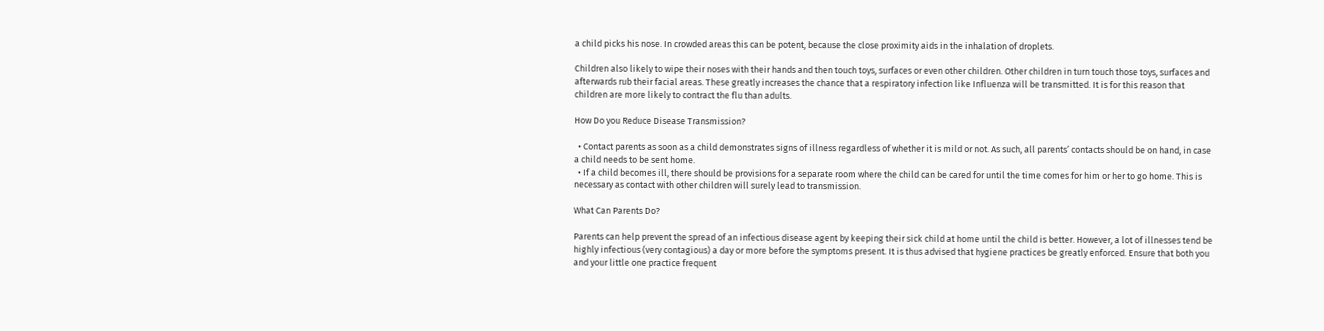a child picks his nose. In crowded areas this can be potent, because the close proximity aids in the inhalation of droplets.

Children also likely to wipe their noses with their hands and then touch toys, surfaces or even other children. Other children in turn touch those toys, surfaces and afterwards rub their facial areas. These greatly increases the chance that a respiratory infection like Influenza will be transmitted. It is for this reason that children are more likely to contract the flu than adults.

How Do you Reduce Disease Transmission?

  • Contact parents as soon as a child demonstrates signs of illness regardless of whether it is mild or not. As such, all parents’ contacts should be on hand, in case a child needs to be sent home.
  • If a child becomes ill, there should be provisions for a separate room where the child can be cared for until the time comes for him or her to go home. This is necessary as contact with other children will surely lead to transmission.

What Can Parents Do?

Parents can help prevent the spread of an infectious disease agent by keeping their sick child at home until the child is better. However, a lot of illnesses tend be highly infectious (very contagious) a day or more before the symptoms present. It is thus advised that hygiene practices be greatly enforced. Ensure that both you and your little one practice frequent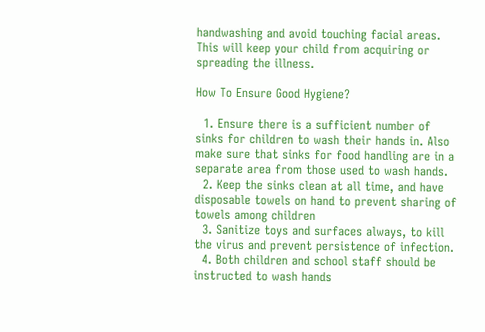handwashing and avoid touching facial areas. This will keep your child from acquiring or spreading the illness.

How To Ensure Good Hygiene?

  1. Ensure there is a sufficient number of sinks for children to wash their hands in. Also make sure that sinks for food handling are in a separate area from those used to wash hands.
  2. Keep the sinks clean at all time, and have disposable towels on hand to prevent sharing of towels among children
  3. Sanitize toys and surfaces always, to kill the virus and prevent persistence of infection.
  4. Both children and school staff should be instructed to wash hands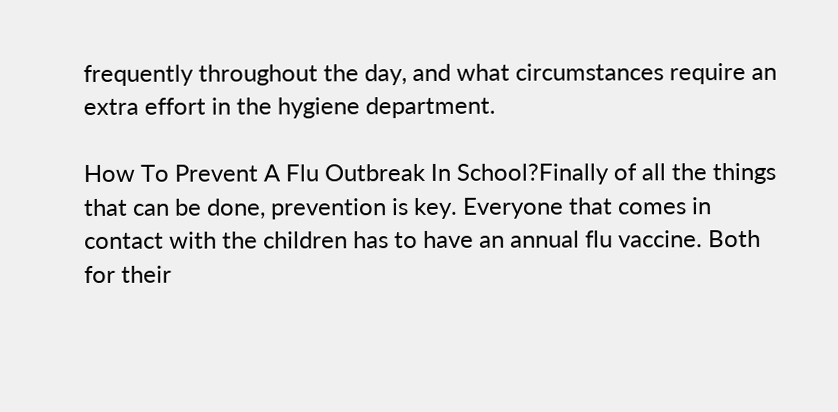frequently throughout the day, and what circumstances require an extra effort in the hygiene department.

How To Prevent A Flu Outbreak In School?Finally of all the things that can be done, prevention is key. Everyone that comes in contact with the children has to have an annual flu vaccine. Both for their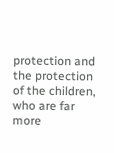protection and the protection of the children, who are far more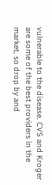vulnerable to the disease. CVS and Kroger are some of the best providers in the market, so drop by and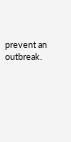prevent an outbreak.